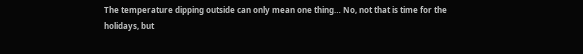The temperature dipping outside can only mean one thing… No, not that is time for the holidays, but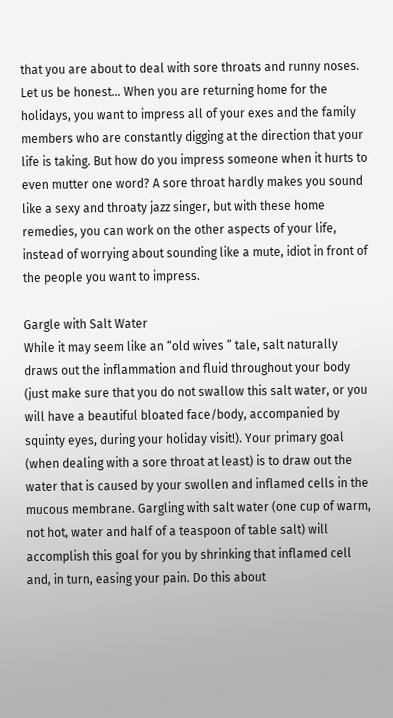that you are about to deal with sore throats and runny noses. Let us be honest… When you are returning home for the holidays, you want to impress all of your exes and the family members who are constantly digging at the direction that your life is taking. But how do you impress someone when it hurts to even mutter one word? A sore throat hardly makes you sound like a sexy and throaty jazz singer, but with these home remedies, you can work on the other aspects of your life, instead of worrying about sounding like a mute, idiot in front of the people you want to impress.

Gargle with Salt Water
While it may seem like an “old wives ” tale, salt naturally draws out the inflammation and fluid throughout your body (just make sure that you do not swallow this salt water, or you will have a beautiful bloated face/body, accompanied by squinty eyes, during your holiday visit!). Your primary goal (when dealing with a sore throat at least) is to draw out the water that is caused by your swollen and inflamed cells in the mucous membrane. Gargling with salt water (one cup of warm, not hot, water and half of a teaspoon of table salt) will accomplish this goal for you by shrinking that inflamed cell and, in turn, easing your pain. Do this about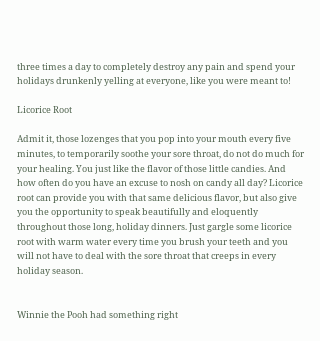three times a day to completely destroy any pain and spend your holidays drunkenly yelling at everyone, like you were meant to!

Licorice Root

Admit it, those lozenges that you pop into your mouth every five minutes, to temporarily soothe your sore throat, do not do much for your healing. You just like the flavor of those little candies. And how often do you have an excuse to nosh on candy all day? Licorice root can provide you with that same delicious flavor, but also give you the opportunity to speak beautifully and eloquently throughout those long, holiday dinners. Just gargle some licorice root with warm water every time you brush your teeth and you will not have to deal with the sore throat that creeps in every holiday season.


Winnie the Pooh had something right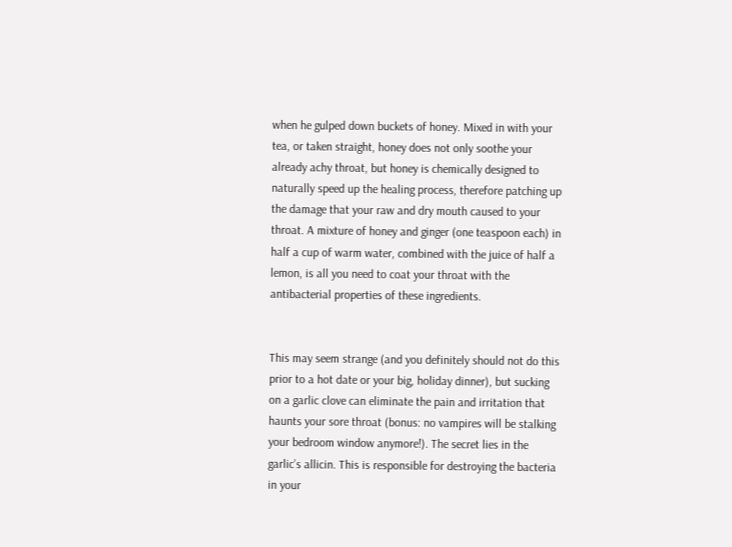when he gulped down buckets of honey. Mixed in with your tea, or taken straight, honey does not only soothe your already achy throat, but honey is chemically designed to naturally speed up the healing process, therefore patching up the damage that your raw and dry mouth caused to your throat. A mixture of honey and ginger (one teaspoon each) in half a cup of warm water, combined with the juice of half a lemon, is all you need to coat your throat with the antibacterial properties of these ingredients.


This may seem strange (and you definitely should not do this prior to a hot date or your big, holiday dinner), but sucking on a garlic clove can eliminate the pain and irritation that haunts your sore throat (bonus: no vampires will be stalking your bedroom window anymore!). The secret lies in the garlic’s allicin. This is responsible for destroying the bacteria in your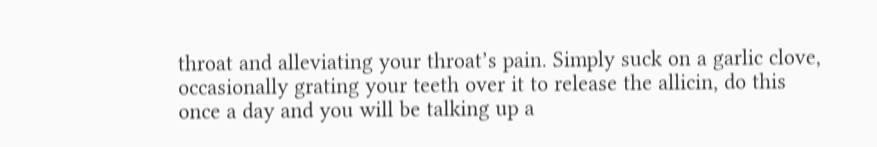throat and alleviating your throat’s pain. Simply suck on a garlic clove, occasionally grating your teeth over it to release the allicin, do this once a day and you will be talking up a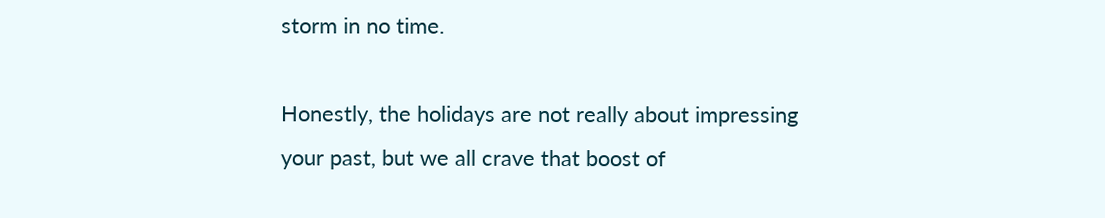storm in no time.

Honestly, the holidays are not really about impressing your past, but we all crave that boost of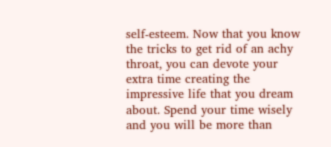self-esteem. Now that you know the tricks to get rid of an achy throat, you can devote your extra time creating the impressive life that you dream about. Spend your time wisely and you will be more than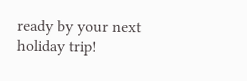ready by your next holiday trip!